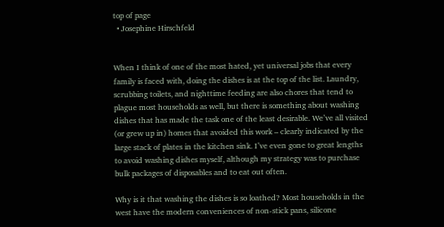top of page
  • Josephine Hirschfeld


When I think of one of the most hated, yet universal jobs that every family is faced with, doing the dishes is at the top of the list. Laundry, scrubbing toilets, and nighttime feeding are also chores that tend to plague most households as well, but there is something about washing dishes that has made the task one of the least desirable. We’ve all visited (or grew up in) homes that avoided this work – clearly indicated by the large stack of plates in the kitchen sink. I’ve even gone to great lengths to avoid washing dishes myself, although my strategy was to purchase bulk packages of disposables and to eat out often.

Why is it that washing the dishes is so loathed? Most households in the west have the modern conveniences of non-stick pans, silicone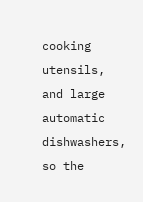cooking utensils, and large automatic dishwashers, so the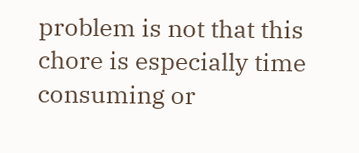problem is not that this chore is especially time consuming or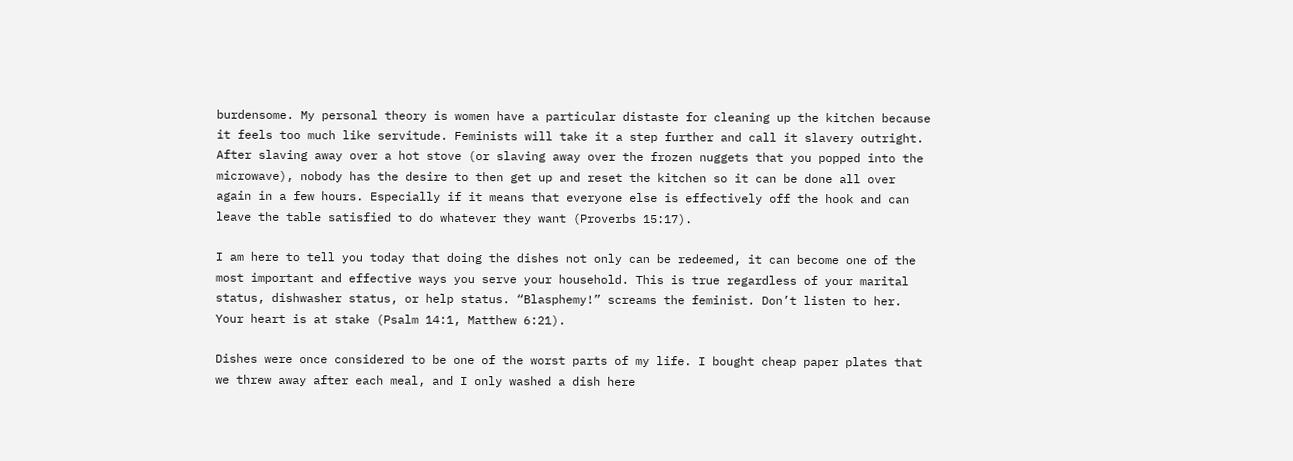burdensome. My personal theory is women have a particular distaste for cleaning up the kitchen because it feels too much like servitude. Feminists will take it a step further and call it slavery outright. After slaving away over a hot stove (or slaving away over the frozen nuggets that you popped into the microwave), nobody has the desire to then get up and reset the kitchen so it can be done all over again in a few hours. Especially if it means that everyone else is effectively off the hook and can leave the table satisfied to do whatever they want (Proverbs 15:17).

I am here to tell you today that doing the dishes not only can be redeemed, it can become one of the most important and effective ways you serve your household. This is true regardless of your marital status, dishwasher status, or help status. “Blasphemy!” screams the feminist. Don’t listen to her. Your heart is at stake (Psalm 14:1, Matthew 6:21).

Dishes were once considered to be one of the worst parts of my life. I bought cheap paper plates that we threw away after each meal, and I only washed a dish here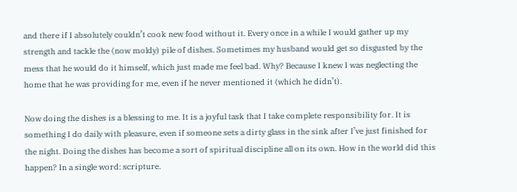and there if I absolutely couldn’t cook new food without it. Every once in a while I would gather up my strength and tackle the (now moldy) pile of dishes. Sometimes my husband would get so disgusted by the mess that he would do it himself, which just made me feel bad. Why? Because I knew I was neglecting the home that he was providing for me, even if he never mentioned it (which he didn’t).

Now doing the dishes is a blessing to me. It is a joyful task that I take complete responsibility for. It is something I do daily with pleasure, even if someone sets a dirty glass in the sink after I’ve just finished for the night. Doing the dishes has become a sort of spiritual discipline all on its own. How in the world did this happen? In a single word: scripture.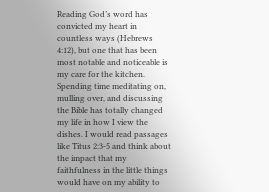Reading God’s word has convicted my heart in countless ways (Hebrews 4:12), but one that has been most notable and noticeable is my care for the kitchen. Spending time meditating on, mulling over, and discussing the Bible has totally changed my life in how I view the dishes. I would read passages like Titus 2:3-5 and think about the impact that my faithfulness in the little things would have on my ability to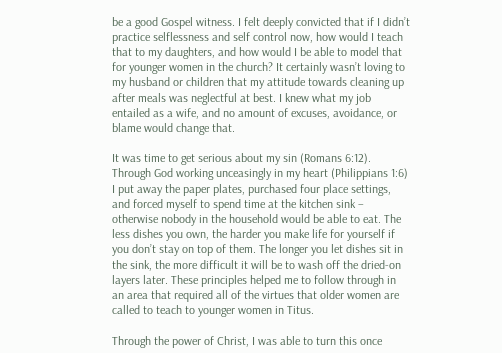be a good Gospel witness. I felt deeply convicted that if I didn’t practice selflessness and self control now, how would I teach that to my daughters, and how would I be able to model that for younger women in the church? It certainly wasn’t loving to my husband or children that my attitude towards cleaning up after meals was neglectful at best. I knew what my job entailed as a wife, and no amount of excuses, avoidance, or blame would change that.

It was time to get serious about my sin (Romans 6:12). Through God working unceasingly in my heart (Philippians 1:6) I put away the paper plates, purchased four place settings, and forced myself to spend time at the kitchen sink – otherwise nobody in the household would be able to eat. The less dishes you own, the harder you make life for yourself if you don’t stay on top of them. The longer you let dishes sit in the sink, the more difficult it will be to wash off the dried-on layers later. These principles helped me to follow through in an area that required all of the virtues that older women are called to teach to younger women in Titus.

Through the power of Christ, I was able to turn this once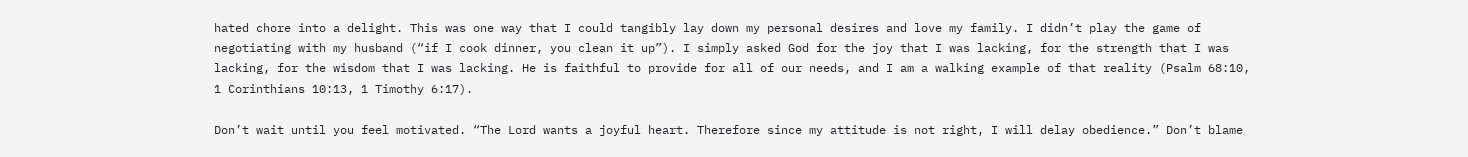hated chore into a delight. This was one way that I could tangibly lay down my personal desires and love my family. I didn’t play the game of negotiating with my husband (“if I cook dinner, you clean it up”). I simply asked God for the joy that I was lacking, for the strength that I was lacking, for the wisdom that I was lacking. He is faithful to provide for all of our needs, and I am a walking example of that reality (Psalm 68:10, 1 Corinthians 10:13, 1 Timothy 6:17).

Don’t wait until you feel motivated. “The Lord wants a joyful heart. Therefore since my attitude is not right, I will delay obedience.” Don’t blame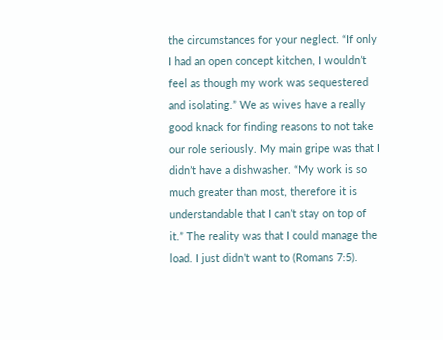the circumstances for your neglect. “If only I had an open concept kitchen, I wouldn’t feel as though my work was sequestered and isolating.” We as wives have a really good knack for finding reasons to not take our role seriously. My main gripe was that I didn’t have a dishwasher. “My work is so much greater than most, therefore it is understandable that I can’t stay on top of it.” The reality was that I could manage the load. I just didn’t want to (Romans 7:5).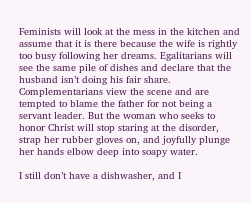Feminists will look at the mess in the kitchen and assume that it is there because the wife is rightly too busy following her dreams. Egalitarians will see the same pile of dishes and declare that the husband isn’t doing his fair share. Complementarians view the scene and are tempted to blame the father for not being a servant leader. But the woman who seeks to honor Christ will stop staring at the disorder, strap her rubber gloves on, and joyfully plunge her hands elbow deep into soapy water.

I still don’t have a dishwasher, and I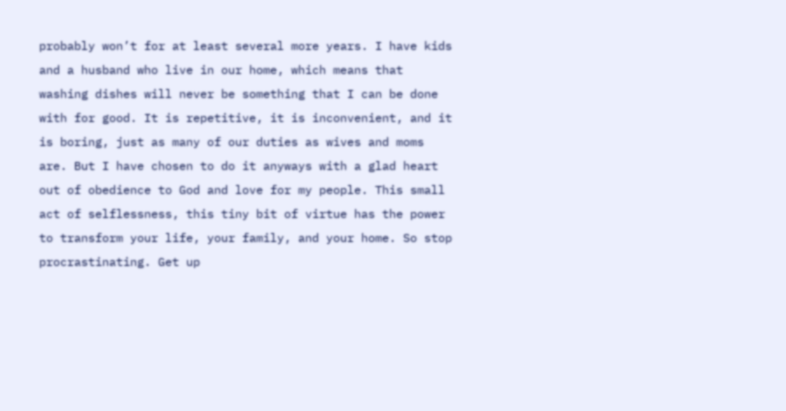probably won’t for at least several more years. I have kids and a husband who live in our home, which means that washing dishes will never be something that I can be done with for good. It is repetitive, it is inconvenient, and it is boring, just as many of our duties as wives and moms are. But I have chosen to do it anyways with a glad heart out of obedience to God and love for my people. This small act of selflessness, this tiny bit of virtue has the power to transform your life, your family, and your home. So stop procrastinating. Get up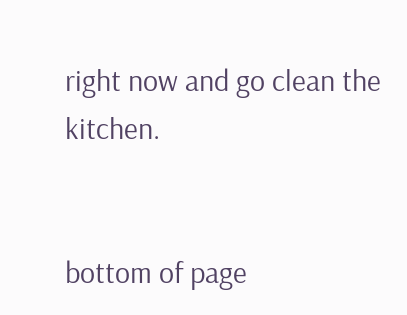right now and go clean the kitchen.


bottom of page